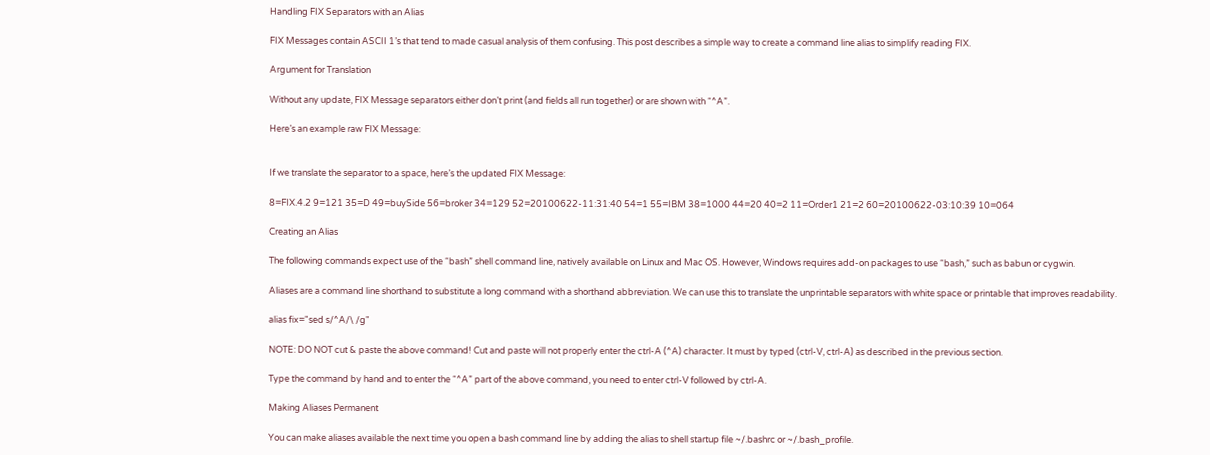Handling FIX Separators with an Alias

FIX Messages contain ASCII 1’s that tend to made casual analysis of them confusing. This post describes a simple way to create a command line alias to simplify reading FIX.

Argument for Translation

Without any update, FIX Message separators either don’t print (and fields all run together) or are shown with “^A”.

Here’s an example raw FIX Message:


If we translate the separator to a space, here’s the updated FIX Message:

8=FIX.4.2 9=121 35=D 49=buySide 56=broker 34=129 52=20100622-11:31:40 54=1 55=IBM 38=1000 44=20 40=2 11=Order1 21=2 60=20100622-03:10:39 10=064

Creating an Alias

The following commands expect use of the “bash” shell command line, natively available on Linux and Mac OS. However, Windows requires add-on packages to use “bash,” such as babun or cygwin.

Aliases are a command line shorthand to substitute a long command with a shorthand abbreviation. We can use this to translate the unprintable separators with white space or printable that improves readability.

alias fix="sed s/^A/\ /g"

NOTE: DO NOT cut & paste the above command! Cut and paste will not properly enter the ctrl-A (^A) character. It must by typed (ctrl-V, ctrl-A) as described in the previous section.

Type the command by hand and to enter the “^A” part of the above command, you need to enter ctrl-V followed by ctrl-A.

Making Aliases Permanent

You can make aliases available the next time you open a bash command line by adding the alias to shell startup file ~/.bashrc or ~/.bash_profile.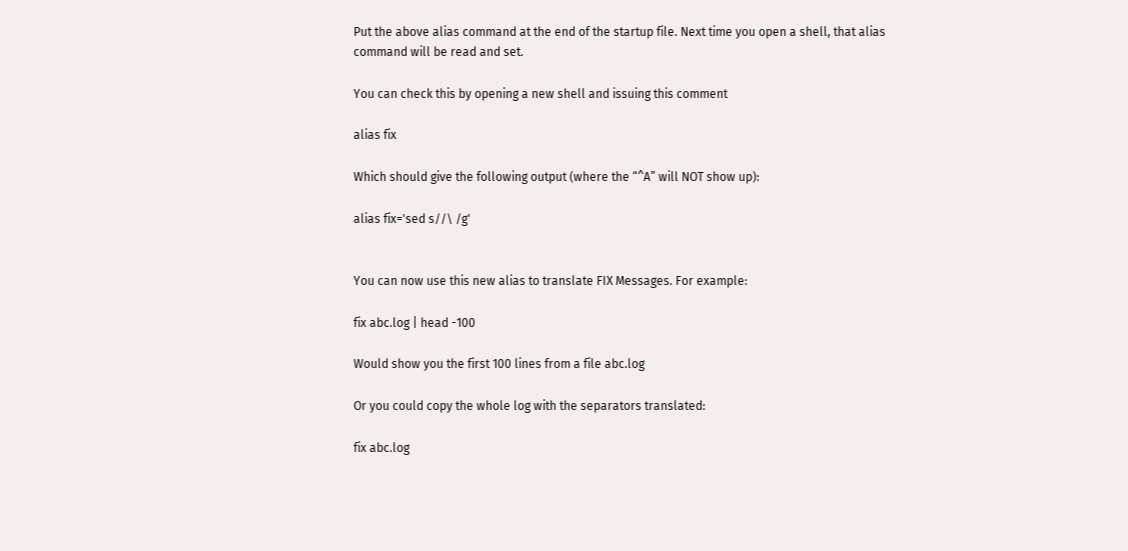Put the above alias command at the end of the startup file. Next time you open a shell, that alias command will be read and set.

You can check this by opening a new shell and issuing this comment

alias fix

Which should give the following output (where the “^A” will NOT show up):

alias fix='sed s//\ /g'


You can now use this new alias to translate FIX Messages. For example:

fix abc.log | head -100

Would show you the first 100 lines from a file abc.log

Or you could copy the whole log with the separators translated:

fix abc.log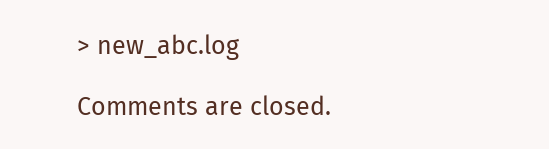> new_abc.log

Comments are closed.